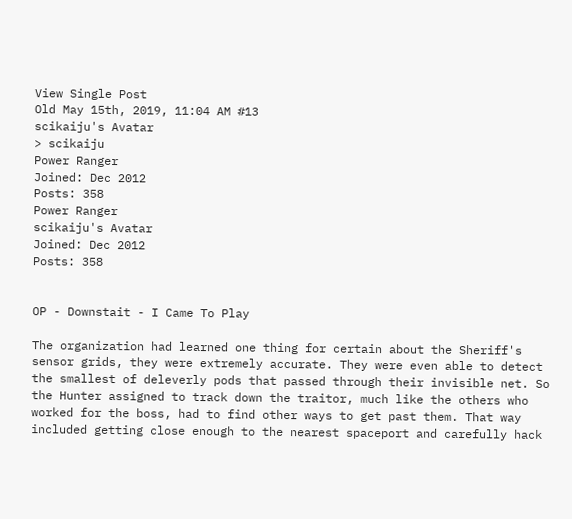View Single Post
Old May 15th, 2019, 11:04 AM #13
scikaiju's Avatar
> scikaiju
Power Ranger
Joined: Dec 2012
Posts: 358
Power Ranger
scikaiju's Avatar
Joined: Dec 2012
Posts: 358


OP - Downstait - I Came To Play

The organization had learned one thing for certain about the Sheriff's sensor grids, they were extremely accurate. They were even able to detect the smallest of deleverly pods that passed through their invisible net. So the Hunter assigned to track down the traitor, much like the others who worked for the boss, had to find other ways to get past them. That way included getting close enough to the nearest spaceport and carefully hack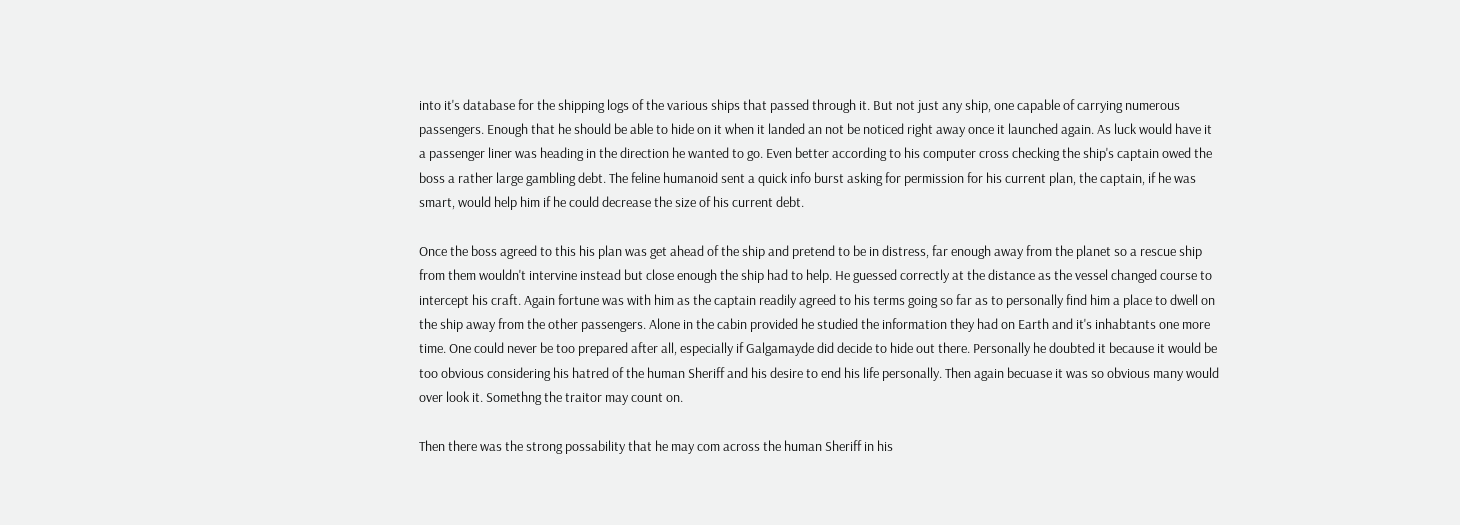into it's database for the shipping logs of the various ships that passed through it. But not just any ship, one capable of carrying numerous passengers. Enough that he should be able to hide on it when it landed an not be noticed right away once it launched again. As luck would have it a passenger liner was heading in the direction he wanted to go. Even better according to his computer cross checking the ship's captain owed the boss a rather large gambling debt. The feline humanoid sent a quick info burst asking for permission for his current plan, the captain, if he was smart, would help him if he could decrease the size of his current debt.

Once the boss agreed to this his plan was get ahead of the ship and pretend to be in distress, far enough away from the planet so a rescue ship from them wouldn't intervine instead but close enough the ship had to help. He guessed correctly at the distance as the vessel changed course to intercept his craft. Again fortune was with him as the captain readily agreed to his terms going so far as to personally find him a place to dwell on the ship away from the other passengers. Alone in the cabin provided he studied the information they had on Earth and it's inhabtants one more time. One could never be too prepared after all, especially if Galgamayde did decide to hide out there. Personally he doubted it because it would be too obvious considering his hatred of the human Sheriff and his desire to end his life personally. Then again becuase it was so obvious many would over look it. Somethng the traitor may count on.

Then there was the strong possability that he may com across the human Sheriff in his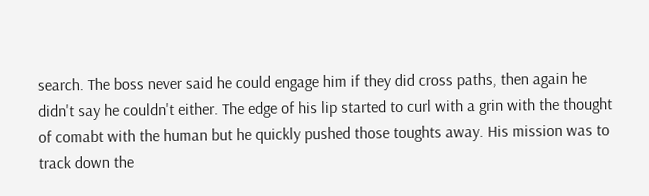search. The boss never said he could engage him if they did cross paths, then again he didn't say he couldn't either. The edge of his lip started to curl with a grin with the thought of comabt with the human but he quickly pushed those toughts away. His mission was to track down the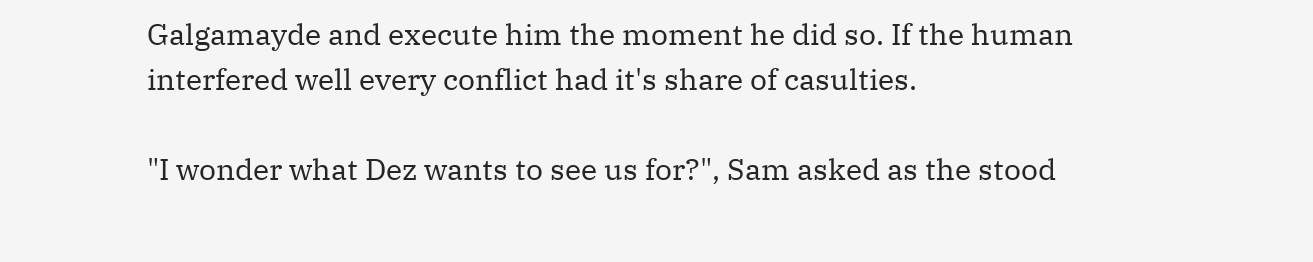Galgamayde and execute him the moment he did so. If the human interfered well every conflict had it's share of casulties.

"I wonder what Dez wants to see us for?", Sam asked as the stood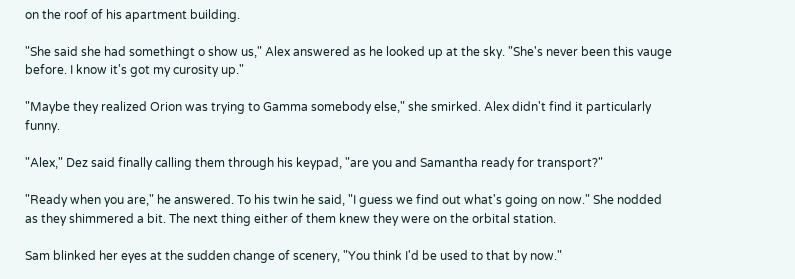on the roof of his apartment building.

"She said she had somethingt o show us," Alex answered as he looked up at the sky. "She's never been this vauge before. I know it's got my curosity up."

"Maybe they realized Orion was trying to Gamma somebody else," she smirked. Alex didn't find it particularly funny.

"Alex," Dez said finally calling them through his keypad, "are you and Samantha ready for transport?"

"Ready when you are," he answered. To his twin he said, "I guess we find out what's going on now." She nodded as they shimmered a bit. The next thing either of them knew they were on the orbital station.

Sam blinked her eyes at the sudden change of scenery, "You think I'd be used to that by now."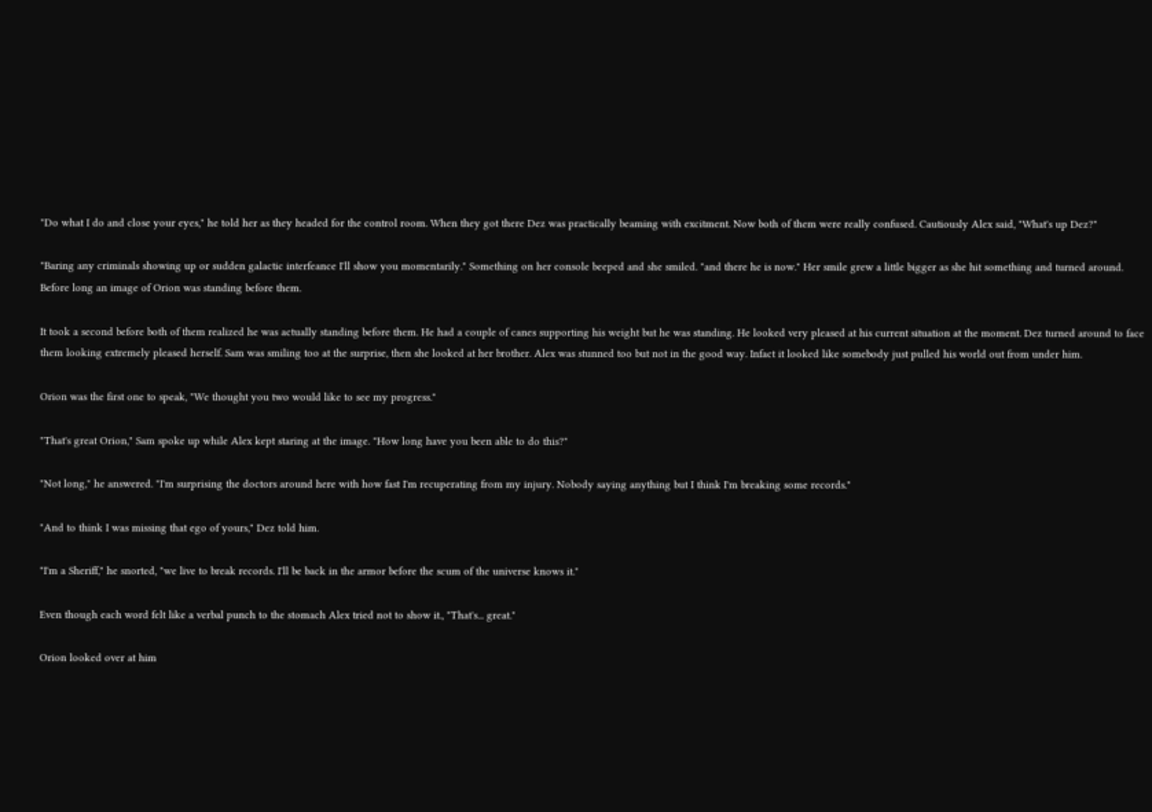"Do what I do and close your eyes," he told her as they headed for the control room. When they got there Dez was practically beaming with excitment. Now both of them were really confused. Cautiously Alex said, "What's up Dez?"

"Baring any criminals showing up or sudden galactic interfeance I'll show you momentarily." Something on her console beeped and she smiled. "and there he is now." Her smile grew a little bigger as she hit something and turned around. Before long an image of Orion was standing before them.

It took a second before both of them realized he was actually standing before them. He had a couple of canes supporting his weight but he was standing. He looked very pleased at his current situation at the moment. Dez turned around to face them looking extremely pleased herself. Sam was smiling too at the surprise, then she looked at her brother. Alex was stunned too but not in the good way. Infact it looked like somebody just pulled his world out from under him.

Orion was the first one to speak, "We thought you two would like to see my progress."

"That's great Orion," Sam spoke up while Alex kept staring at the image. "How long have you been able to do this?"

"Not long," he answered. "I'm surprising the doctors around here with how fast I'm recuperating from my injury. Nobody saying anything but I think I'm breaking some records."

"And to think I was missing that ego of yours," Dez told him.

"I'm a Sheriff," he snorted, "we live to break records. I'll be back in the armor before the scum of the universe knows it."

Even though each word felt like a verbal punch to the stomach Alex tried not to show it., "That's... great."

Orion looked over at him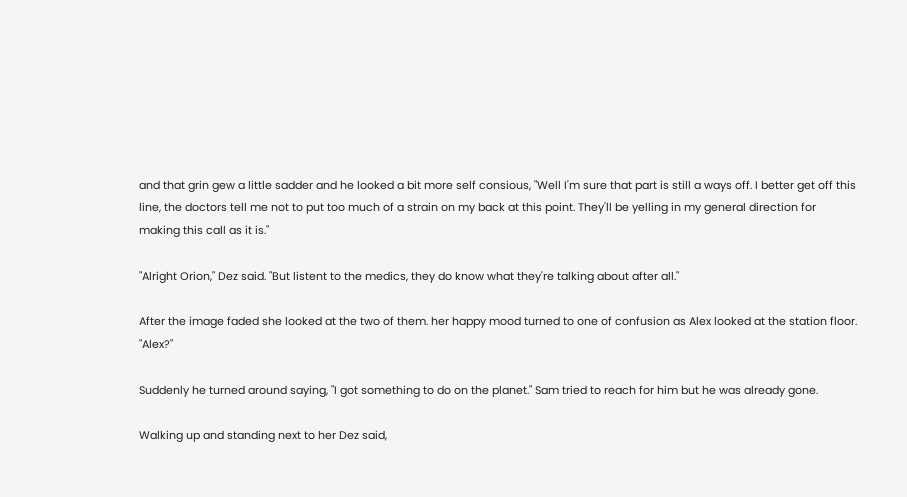and that grin gew a little sadder and he looked a bit more self consious, "Well I'm sure that part is still a ways off. I better get off this line, the doctors tell me not to put too much of a strain on my back at this point. They'll be yelling in my general direction for making this call as it is."

"Alright Orion," Dez said. "But listent to the medics, they do know what they're talking about after all."

After the image faded she looked at the two of them. her happy mood turned to one of confusion as Alex looked at the station floor. "Alex?"

Suddenly he turned around saying, "I got something to do on the planet." Sam tried to reach for him but he was already gone.

Walking up and standing next to her Dez said,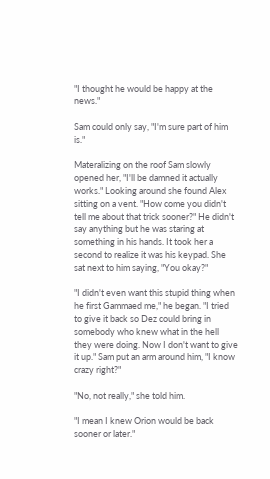"I thought he would be happy at the news."

Sam could only say, "I'm sure part of him is."

Materalizing on the roof Sam slowly opened her, "I'll be damned it actually works." Looking around she found Alex sitting on a vent. "How come you didn't tell me about that trick sooner?" He didn't say anything but he was staring at something in his hands. It took her a second to realize it was his keypad. She sat next to him saying, "You okay?"

"I didn't even want this stupid thing when he first Gammaed me," he began. "I tried to give it back so Dez could bring in somebody who knew what in the hell they were doing. Now I don't want to give it up." Sam put an arm around him, "I know crazy right?"

"No, not really," she told him.

"I mean I knew Orion would be back sooner or later."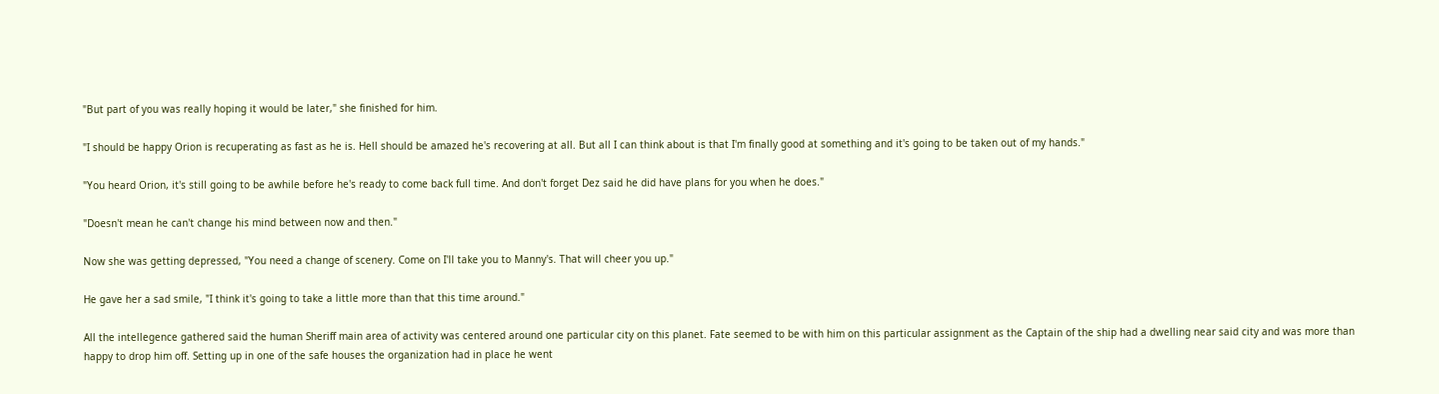"But part of you was really hoping it would be later," she finished for him.

"I should be happy Orion is recuperating as fast as he is. Hell should be amazed he's recovering at all. But all I can think about is that I'm finally good at something and it's going to be taken out of my hands."

"You heard Orion, it's still going to be awhile before he's ready to come back full time. And don't forget Dez said he did have plans for you when he does."

"Doesn't mean he can't change his mind between now and then."

Now she was getting depressed, "You need a change of scenery. Come on I'll take you to Manny's. That will cheer you up."

He gave her a sad smile, "I think it's going to take a little more than that this time around."

All the intellegence gathered said the human Sheriff main area of activity was centered around one particular city on this planet. Fate seemed to be with him on this particular assignment as the Captain of the ship had a dwelling near said city and was more than happy to drop him off. Setting up in one of the safe houses the organization had in place he went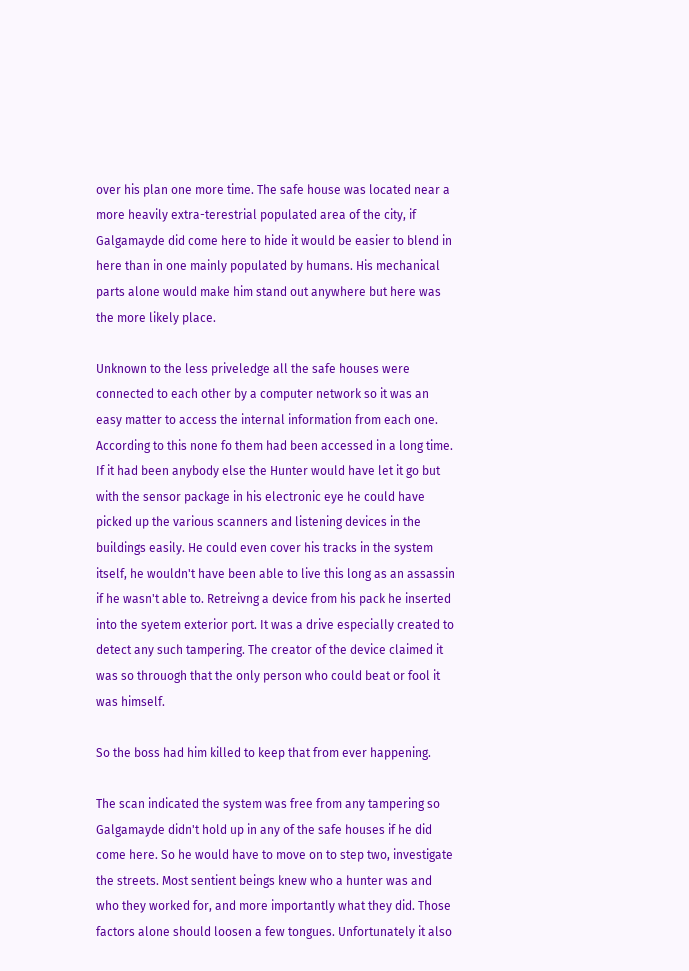over his plan one more time. The safe house was located near a more heavily extra-terestrial populated area of the city, if Galgamayde did come here to hide it would be easier to blend in here than in one mainly populated by humans. His mechanical parts alone would make him stand out anywhere but here was the more likely place.

Unknown to the less priveledge all the safe houses were connected to each other by a computer network so it was an easy matter to access the internal information from each one. According to this none fo them had been accessed in a long time. If it had been anybody else the Hunter would have let it go but with the sensor package in his electronic eye he could have picked up the various scanners and listening devices in the buildings easily. He could even cover his tracks in the system itself, he wouldn't have been able to live this long as an assassin if he wasn't able to. Retreivng a device from his pack he inserted into the syetem exterior port. It was a drive especially created to detect any such tampering. The creator of the device claimed it was so throuogh that the only person who could beat or fool it was himself.

So the boss had him killed to keep that from ever happening.

The scan indicated the system was free from any tampering so Galgamayde didn't hold up in any of the safe houses if he did come here. So he would have to move on to step two, investigate the streets. Most sentient beings knew who a hunter was and who they worked for, and more importantly what they did. Those factors alone should loosen a few tongues. Unfortunately it also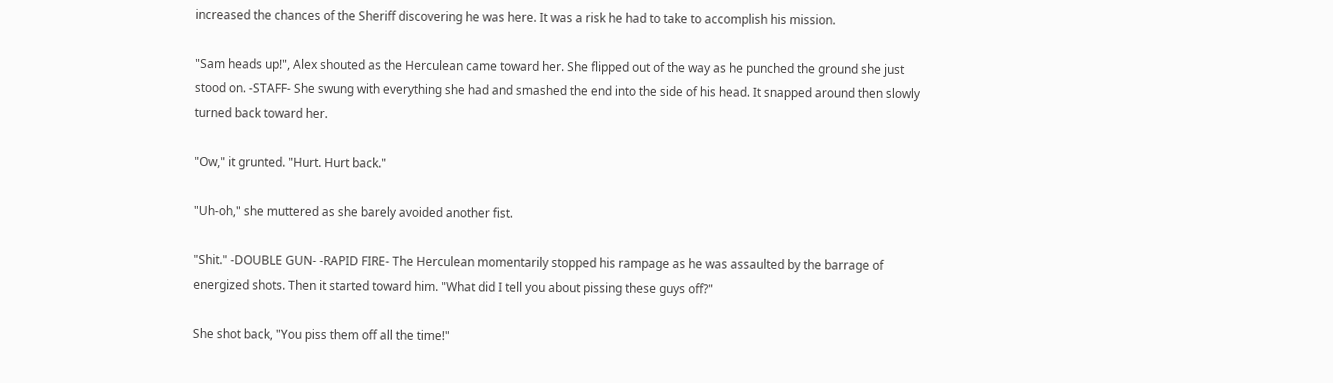increased the chances of the Sheriff discovering he was here. It was a risk he had to take to accomplish his mission.

"Sam heads up!", Alex shouted as the Herculean came toward her. She flipped out of the way as he punched the ground she just stood on. -STAFF- She swung with everything she had and smashed the end into the side of his head. It snapped around then slowly turned back toward her.

"Ow," it grunted. "Hurt. Hurt back."

"Uh-oh," she muttered as she barely avoided another fist.

"Shit." -DOUBLE GUN- -RAPID FIRE- The Herculean momentarily stopped his rampage as he was assaulted by the barrage of energized shots. Then it started toward him. "What did I tell you about pissing these guys off?"

She shot back, "You piss them off all the time!"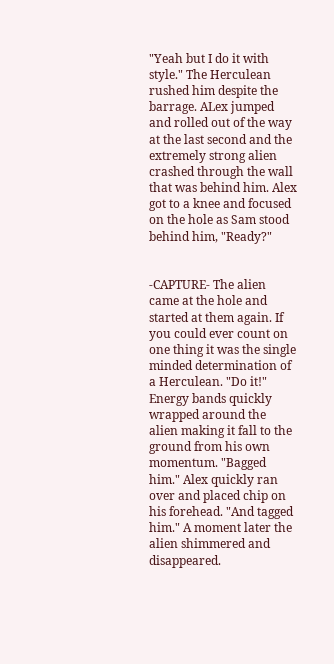"Yeah but I do it with style." The Herculean rushed him despite the barrage. ALex jumped and rolled out of the way at the last second and the extremely strong alien crashed through the wall that was behind him. Alex got to a knee and focused on the hole as Sam stood behind him, "Ready?"


-CAPTURE- The alien came at the hole and started at them again. If you could ever count on one thing it was the single minded determination of a Herculean. "Do it!" Energy bands quickly wrapped around the alien making it fall to the ground from his own momentum. "Bagged him." Alex quickly ran over and placed chip on his forehead. "And tagged him." A moment later the alien shimmered and disappeared.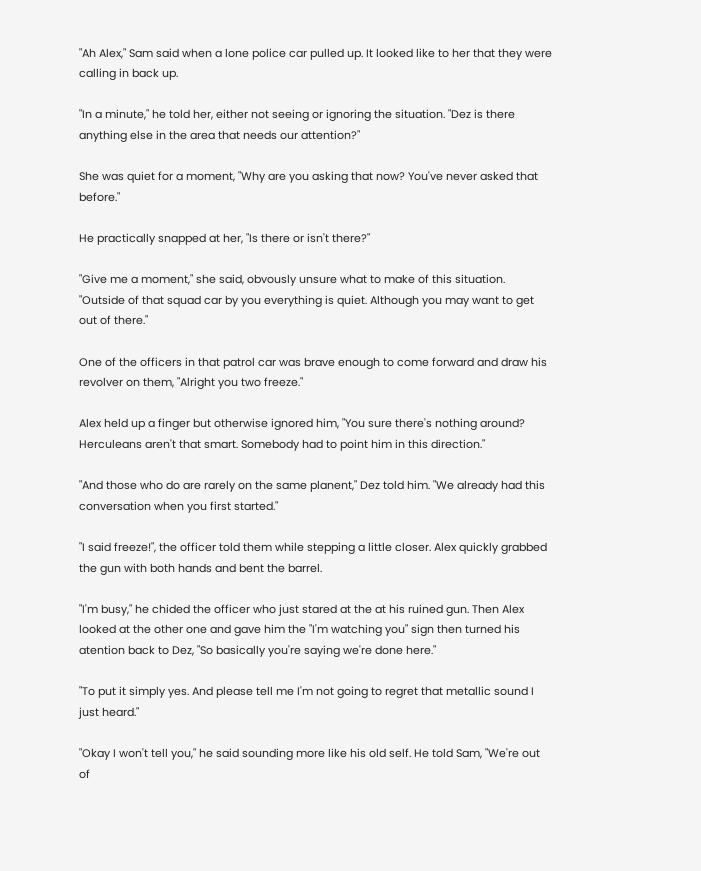"Ah Alex," Sam said when a lone police car pulled up. It looked like to her that they were calling in back up.

"In a minute," he told her, either not seeing or ignoring the situation. "Dez is there anything else in the area that needs our attention?"

She was quiet for a moment, "Why are you asking that now? You've never asked that before."

He practically snapped at her, "Is there or isn't there?"

"Give me a moment," she said, obvously unsure what to make of this situation. "Outside of that squad car by you everything is quiet. Although you may want to get out of there."

One of the officers in that patrol car was brave enough to come forward and draw his revolver on them, "Alright you two freeze."

Alex held up a finger but otherwise ignored him, "You sure there's nothing around? Herculeans aren't that smart. Somebody had to point him in this direction."

"And those who do are rarely on the same planent," Dez told him. "We already had this conversation when you first started."

"I said freeze!", the officer told them while stepping a little closer. Alex quickly grabbed the gun with both hands and bent the barrel.

"I'm busy," he chided the officer who just stared at the at his ruined gun. Then Alex looked at the other one and gave him the "I'm watching you" sign then turned his atention back to Dez, "So basically you're saying we're done here."

"To put it simply yes. And please tell me I'm not going to regret that metallic sound I just heard."

"Okay I won't tell you," he said sounding more like his old self. He told Sam, "We're out of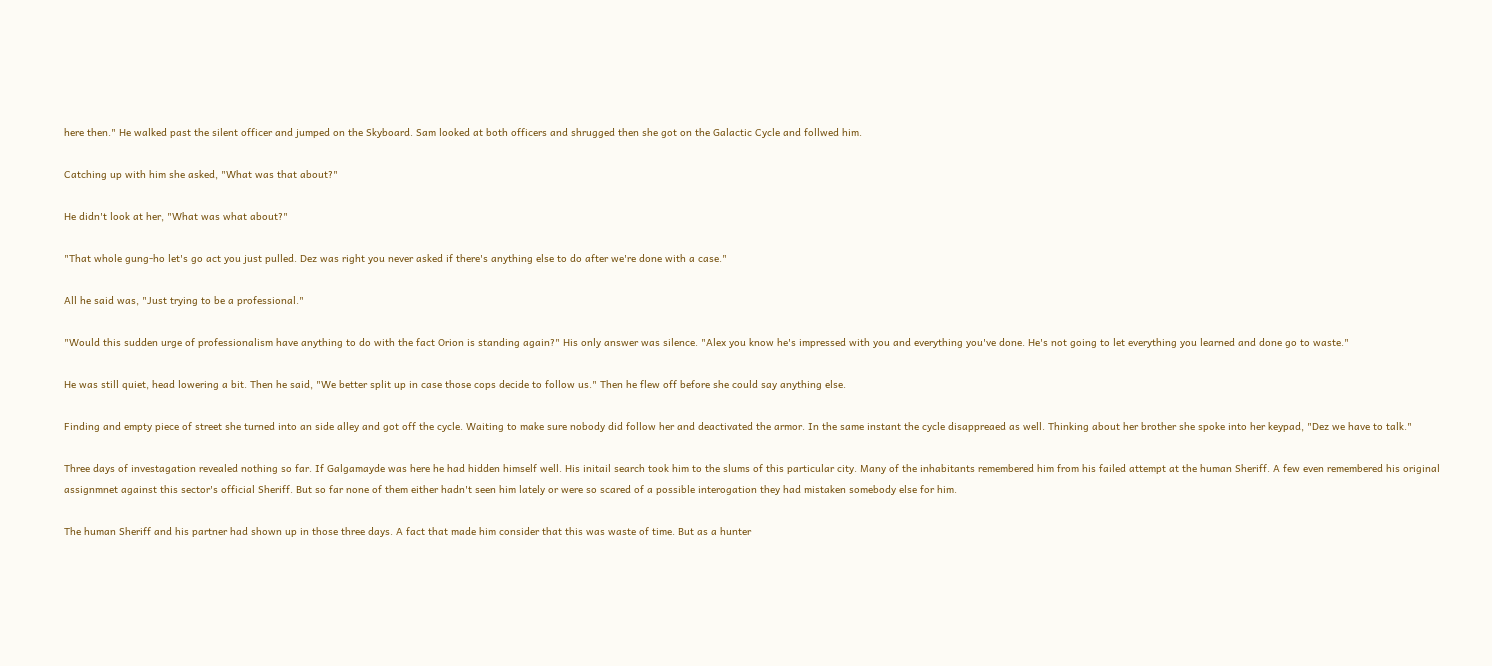here then." He walked past the silent officer and jumped on the Skyboard. Sam looked at both officers and shrugged then she got on the Galactic Cycle and follwed him.

Catching up with him she asked, "What was that about?"

He didn't look at her, "What was what about?"

"That whole gung-ho let's go act you just pulled. Dez was right you never asked if there's anything else to do after we're done with a case."

All he said was, "Just trying to be a professional."

"Would this sudden urge of professionalism have anything to do with the fact Orion is standing again?" His only answer was silence. "Alex you know he's impressed with you and everything you've done. He's not going to let everything you learned and done go to waste."

He was still quiet, head lowering a bit. Then he said, "We better split up in case those cops decide to follow us." Then he flew off before she could say anything else.

Finding and empty piece of street she turned into an side alley and got off the cycle. Waiting to make sure nobody did follow her and deactivated the armor. In the same instant the cycle disappreaed as well. Thinking about her brother she spoke into her keypad, "Dez we have to talk."

Three days of investagation revealed nothing so far. If Galgamayde was here he had hidden himself well. His initail search took him to the slums of this particular city. Many of the inhabitants remembered him from his failed attempt at the human Sheriff. A few even remembered his original assignmnet against this sector's official Sheriff. But so far none of them either hadn't seen him lately or were so scared of a possible interogation they had mistaken somebody else for him.

The human Sheriff and his partner had shown up in those three days. A fact that made him consider that this was waste of time. But as a hunter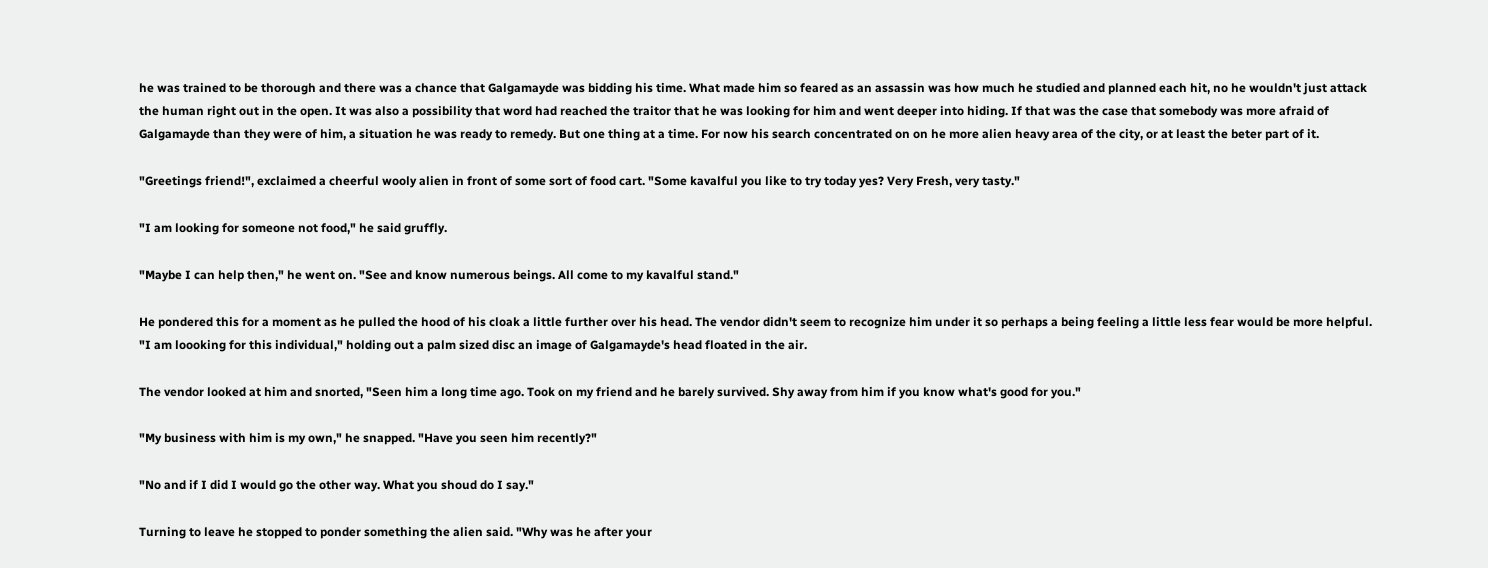he was trained to be thorough and there was a chance that Galgamayde was bidding his time. What made him so feared as an assassin was how much he studied and planned each hit, no he wouldn't just attack the human right out in the open. It was also a possibility that word had reached the traitor that he was looking for him and went deeper into hiding. If that was the case that somebody was more afraid of Galgamayde than they were of him, a situation he was ready to remedy. But one thing at a time. For now his search concentrated on on he more alien heavy area of the city, or at least the beter part of it.

"Greetings friend!", exclaimed a cheerful wooly alien in front of some sort of food cart. "Some kavalful you like to try today yes? Very Fresh, very tasty."

"I am looking for someone not food," he said gruffly.

"Maybe I can help then," he went on. "See and know numerous beings. All come to my kavalful stand."

He pondered this for a moment as he pulled the hood of his cloak a little further over his head. The vendor didn't seem to recognize him under it so perhaps a being feeling a little less fear would be more helpful. "I am loooking for this individual," holding out a palm sized disc an image of Galgamayde's head floated in the air.

The vendor looked at him and snorted, "Seen him a long time ago. Took on my friend and he barely survived. Shy away from him if you know what's good for you."

"My business with him is my own," he snapped. "Have you seen him recently?"

"No and if I did I would go the other way. What you shoud do I say."

Turning to leave he stopped to ponder something the alien said. "Why was he after your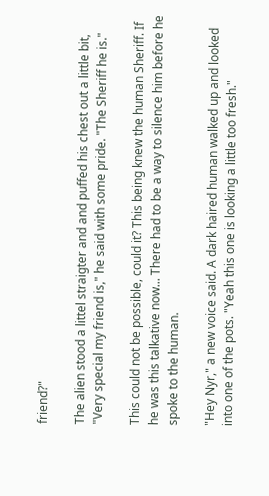friend?"

The alien stood a littel straigter and and puffed his chest out a little bit, "Very special my friend is," he said with some pride. "The Sheriff he is."

This could not be possible, could it? This being knew the human Sheriff. If he was this talkative now... There had to be a way to silence him before he spoke to the human.

"Hey Nyr," a new voice said. A dark haired human walked up and looked into one of the pots. "Yeah this one is looking a little too fresh."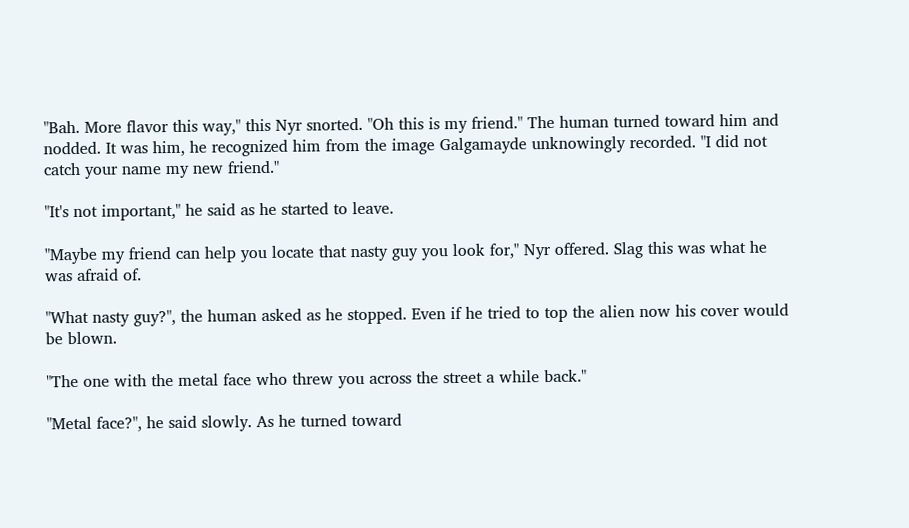"Bah. More flavor this way," this Nyr snorted. "Oh this is my friend." The human turned toward him and nodded. It was him, he recognized him from the image Galgamayde unknowingly recorded. "I did not catch your name my new friend."

"It's not important," he said as he started to leave.

"Maybe my friend can help you locate that nasty guy you look for," Nyr offered. Slag this was what he was afraid of.

"What nasty guy?", the human asked as he stopped. Even if he tried to top the alien now his cover would be blown.

"The one with the metal face who threw you across the street a while back."

"Metal face?", he said slowly. As he turned toward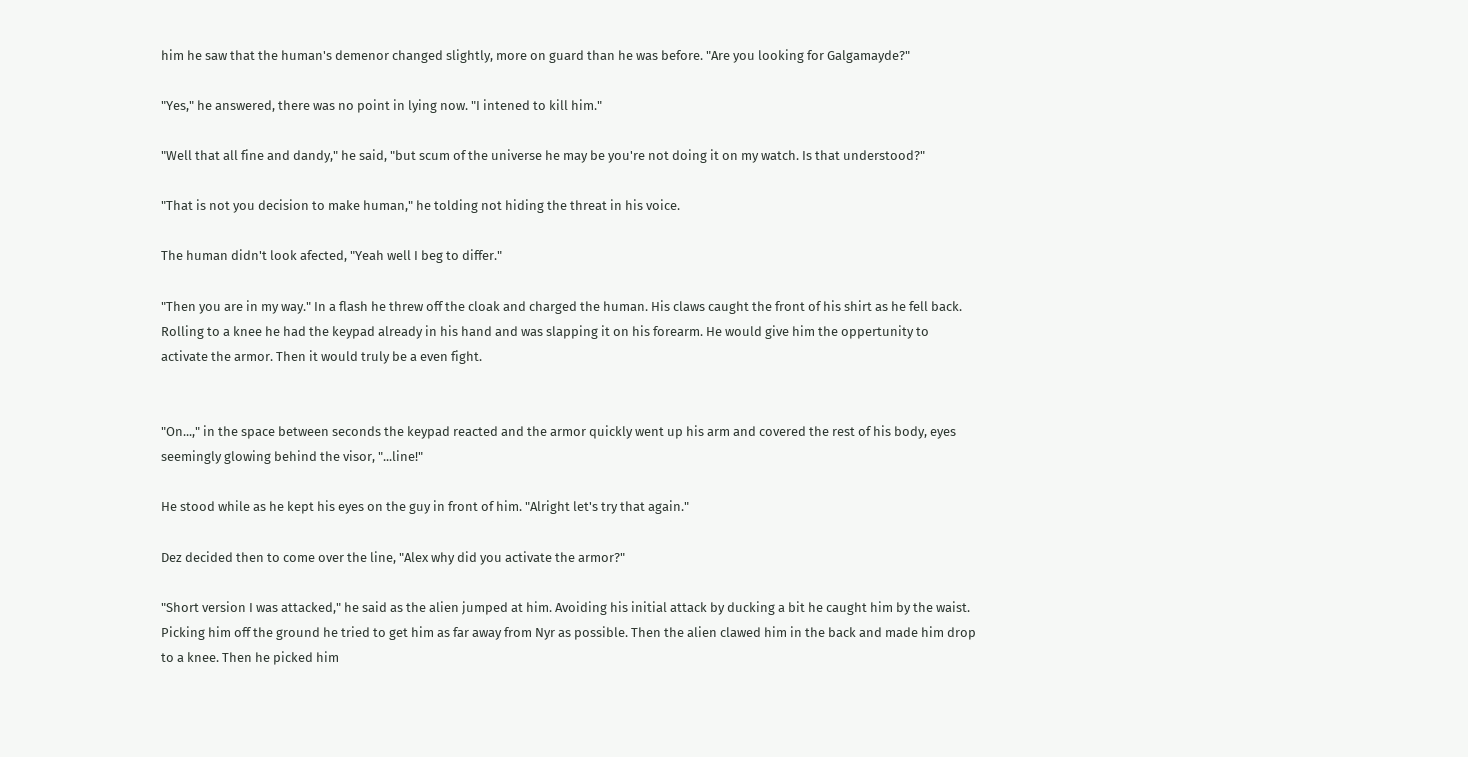him he saw that the human's demenor changed slightly, more on guard than he was before. "Are you looking for Galgamayde?"

"Yes," he answered, there was no point in lying now. "I intened to kill him."

"Well that all fine and dandy," he said, "but scum of the universe he may be you're not doing it on my watch. Is that understood?"

"That is not you decision to make human," he tolding not hiding the threat in his voice.

The human didn't look afected, "Yeah well I beg to differ."

"Then you are in my way." In a flash he threw off the cloak and charged the human. His claws caught the front of his shirt as he fell back. Rolling to a knee he had the keypad already in his hand and was slapping it on his forearm. He would give him the oppertunity to activate the armor. Then it would truly be a even fight.


"On...," in the space between seconds the keypad reacted and the armor quickly went up his arm and covered the rest of his body, eyes seemingly glowing behind the visor, "...line!"

He stood while as he kept his eyes on the guy in front of him. "Alright let's try that again."

Dez decided then to come over the line, "Alex why did you activate the armor?"

"Short version I was attacked," he said as the alien jumped at him. Avoiding his initial attack by ducking a bit he caught him by the waist. Picking him off the ground he tried to get him as far away from Nyr as possible. Then the alien clawed him in the back and made him drop to a knee. Then he picked him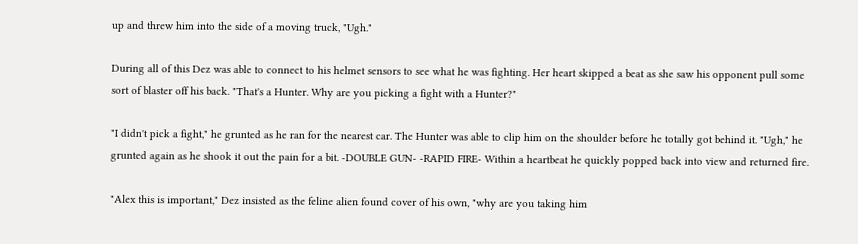up and threw him into the side of a moving truck, "Ugh."

During all of this Dez was able to connect to his helmet sensors to see what he was fighting. Her heart skipped a beat as she saw his opponent pull some sort of blaster off his back. "That's a Hunter. Why are you picking a fight with a Hunter?"

"I didn't pick a fight," he grunted as he ran for the nearest car. The Hunter was able to clip him on the shoulder before he totally got behind it. "Ugh," he grunted again as he shook it out the pain for a bit. -DOUBLE GUN- -RAPID FIRE- Within a heartbeat he quickly popped back into view and returned fire.

"Alex this is important," Dez insisted as the feline alien found cover of his own, "why are you taking him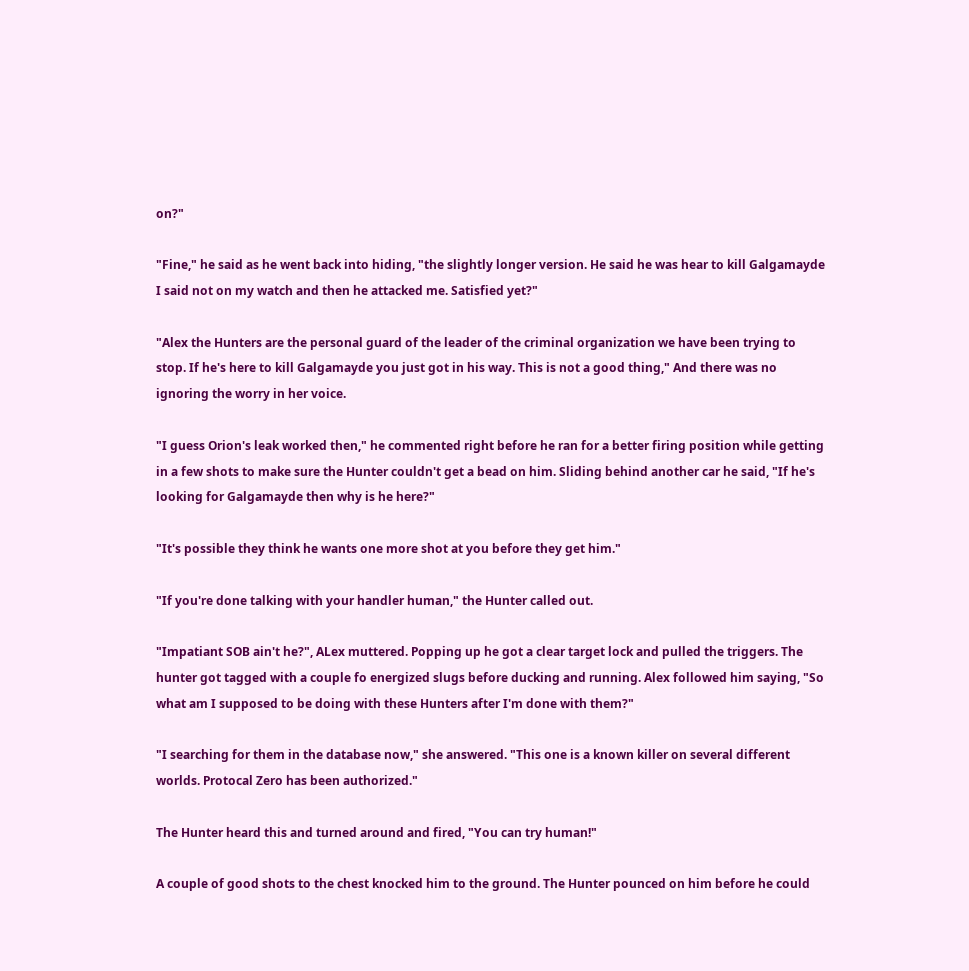on?"

"Fine," he said as he went back into hiding, "the slightly longer version. He said he was hear to kill Galgamayde I said not on my watch and then he attacked me. Satisfied yet?"

"Alex the Hunters are the personal guard of the leader of the criminal organization we have been trying to stop. If he's here to kill Galgamayde you just got in his way. This is not a good thing," And there was no ignoring the worry in her voice.

"I guess Orion's leak worked then," he commented right before he ran for a better firing position while getting in a few shots to make sure the Hunter couldn't get a bead on him. Sliding behind another car he said, "If he's looking for Galgamayde then why is he here?"

"It's possible they think he wants one more shot at you before they get him."

"If you're done talking with your handler human," the Hunter called out.

"Impatiant SOB ain't he?", ALex muttered. Popping up he got a clear target lock and pulled the triggers. The hunter got tagged with a couple fo energized slugs before ducking and running. Alex followed him saying, "So what am I supposed to be doing with these Hunters after I'm done with them?"

"I searching for them in the database now," she answered. "This one is a known killer on several different worlds. Protocal Zero has been authorized."

The Hunter heard this and turned around and fired, "You can try human!"

A couple of good shots to the chest knocked him to the ground. The Hunter pounced on him before he could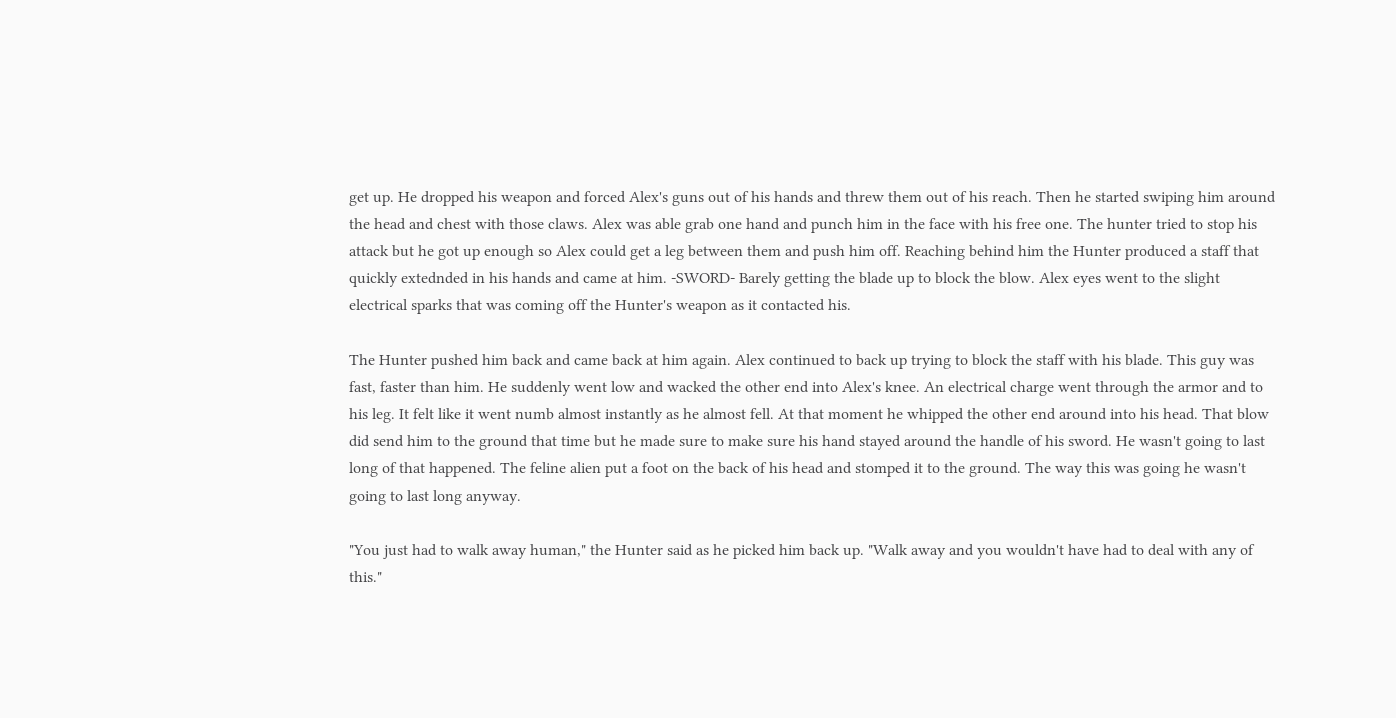get up. He dropped his weapon and forced Alex's guns out of his hands and threw them out of his reach. Then he started swiping him around the head and chest with those claws. Alex was able grab one hand and punch him in the face with his free one. The hunter tried to stop his attack but he got up enough so Alex could get a leg between them and push him off. Reaching behind him the Hunter produced a staff that quickly extednded in his hands and came at him. -SWORD- Barely getting the blade up to block the blow. Alex eyes went to the slight electrical sparks that was coming off the Hunter's weapon as it contacted his.

The Hunter pushed him back and came back at him again. Alex continued to back up trying to block the staff with his blade. This guy was fast, faster than him. He suddenly went low and wacked the other end into Alex's knee. An electrical charge went through the armor and to his leg. It felt like it went numb almost instantly as he almost fell. At that moment he whipped the other end around into his head. That blow did send him to the ground that time but he made sure to make sure his hand stayed around the handle of his sword. He wasn't going to last long of that happened. The feline alien put a foot on the back of his head and stomped it to the ground. The way this was going he wasn't going to last long anyway.

"You just had to walk away human," the Hunter said as he picked him back up. "Walk away and you wouldn't have had to deal with any of this."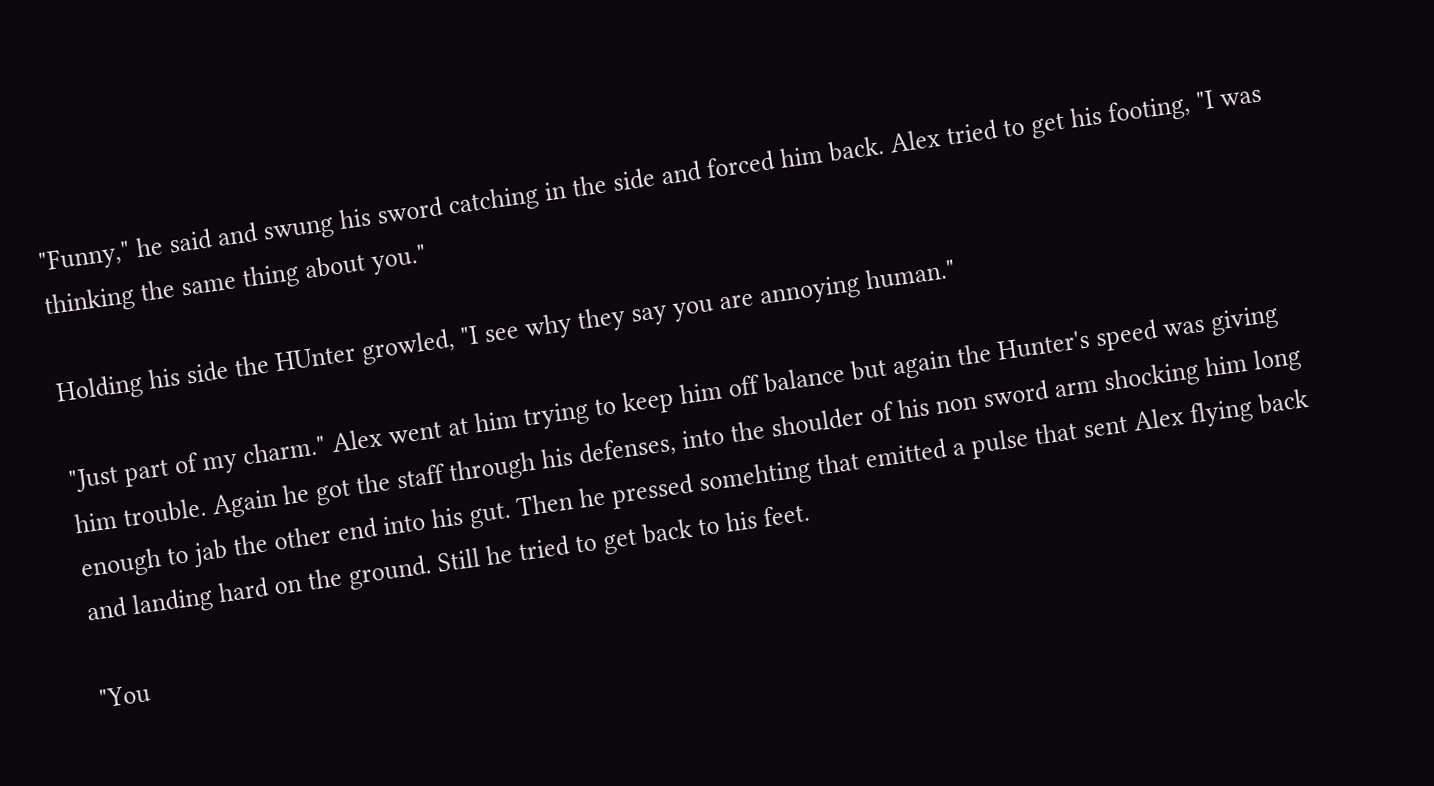"Funny," he said and swung his sword catching in the side and forced him back. Alex tried to get his footing, "I was thinking the same thing about you."

Holding his side the HUnter growled, "I see why they say you are annoying human."

"Just part of my charm." Alex went at him trying to keep him off balance but again the Hunter's speed was giving him trouble. Again he got the staff through his defenses, into the shoulder of his non sword arm shocking him long enough to jab the other end into his gut. Then he pressed somehting that emitted a pulse that sent Alex flying back and landing hard on the ground. Still he tried to get back to his feet.

"You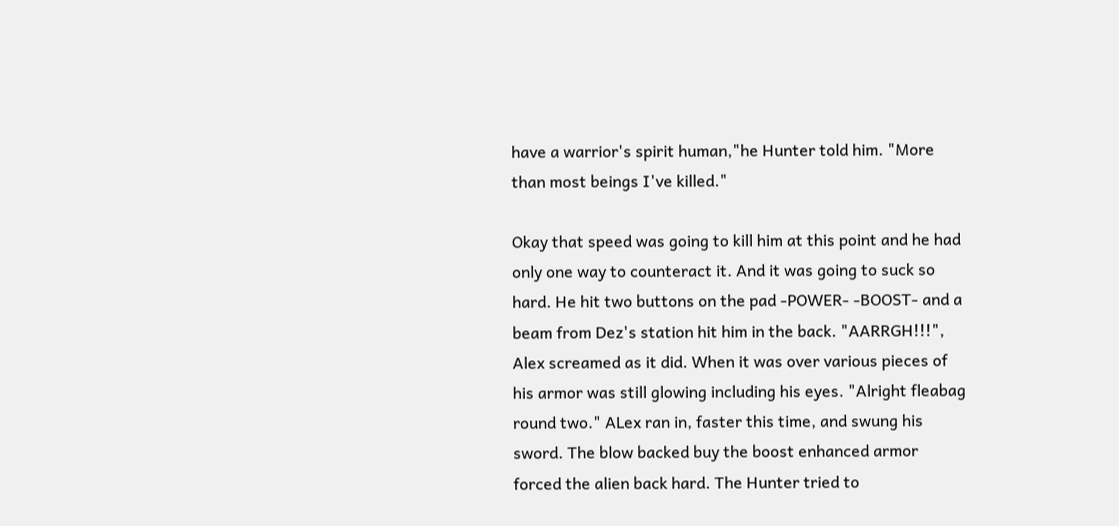have a warrior's spirit human,"he Hunter told him. "More than most beings I've killed."

Okay that speed was going to kill him at this point and he had only one way to counteract it. And it was going to suck so hard. He hit two buttons on the pad -POWER- -BOOST- and a beam from Dez's station hit him in the back. "AARRGH!!!", Alex screamed as it did. When it was over various pieces of his armor was still glowing including his eyes. "Alright fleabag round two." ALex ran in, faster this time, and swung his sword. The blow backed buy the boost enhanced armor forced the alien back hard. The Hunter tried to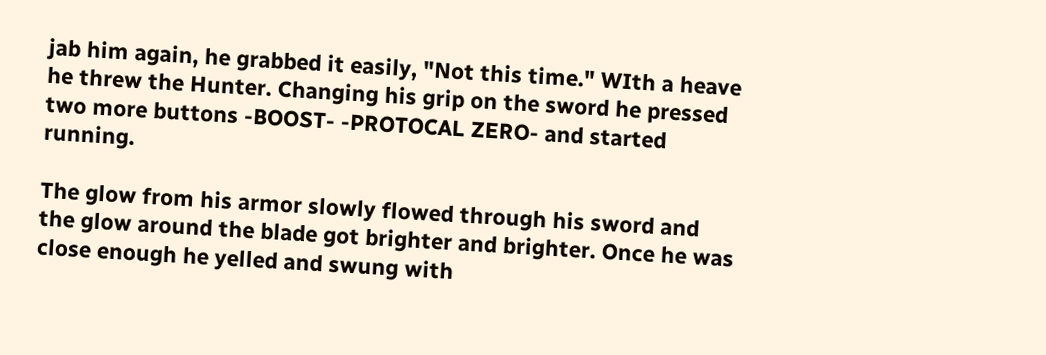jab him again, he grabbed it easily, "Not this time." WIth a heave he threw the Hunter. Changing his grip on the sword he pressed two more buttons -BOOST- -PROTOCAL ZERO- and started running.

The glow from his armor slowly flowed through his sword and the glow around the blade got brighter and brighter. Once he was close enough he yelled and swung with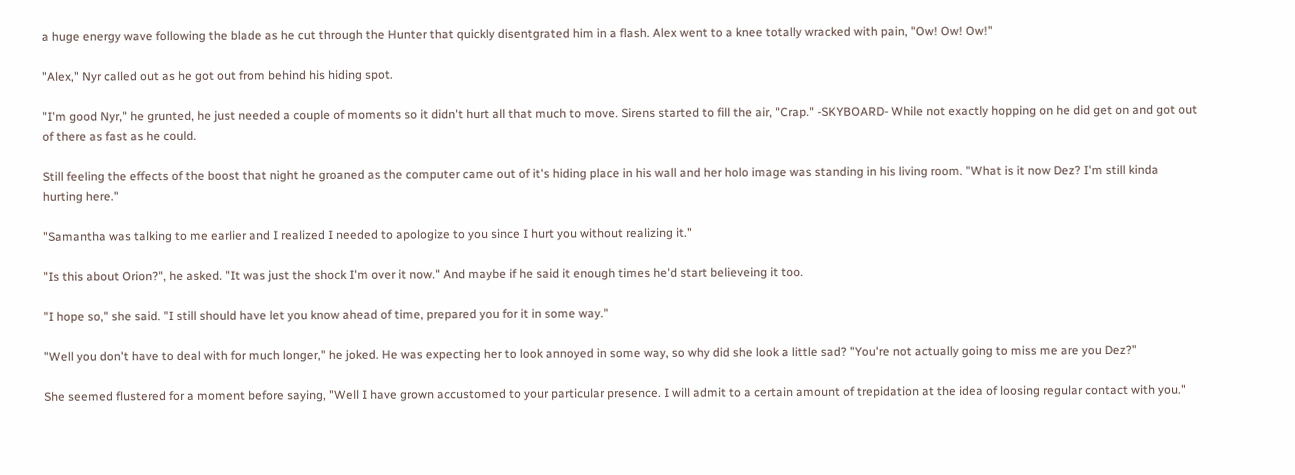a huge energy wave following the blade as he cut through the Hunter that quickly disentgrated him in a flash. Alex went to a knee totally wracked with pain, "Ow! Ow! Ow!"

"Alex," Nyr called out as he got out from behind his hiding spot.

"I'm good Nyr," he grunted, he just needed a couple of moments so it didn't hurt all that much to move. Sirens started to fill the air, "Crap." -SKYBOARD- While not exactly hopping on he did get on and got out of there as fast as he could.

Still feeling the effects of the boost that night he groaned as the computer came out of it's hiding place in his wall and her holo image was standing in his living room. "What is it now Dez? I'm still kinda hurting here."

"Samantha was talking to me earlier and I realized I needed to apologize to you since I hurt you without realizing it."

"Is this about Orion?", he asked. "It was just the shock I'm over it now." And maybe if he said it enough times he'd start believeing it too.

"I hope so," she said. "I still should have let you know ahead of time, prepared you for it in some way."

"Well you don't have to deal with for much longer," he joked. He was expecting her to look annoyed in some way, so why did she look a little sad? "You're not actually going to miss me are you Dez?"

She seemed flustered for a moment before saying, "Well I have grown accustomed to your particular presence. I will admit to a certain amount of trepidation at the idea of loosing regular contact with you."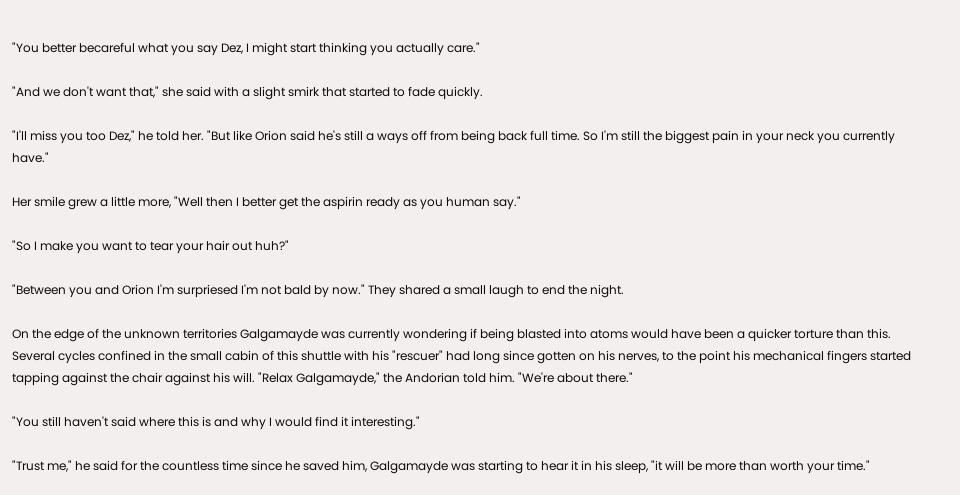"You better becareful what you say Dez, I might start thinking you actually care."

"And we don't want that," she said with a slight smirk that started to fade quickly.

"I'll miss you too Dez," he told her. "But like Orion said he's still a ways off from being back full time. So I'm still the biggest pain in your neck you currently have."

Her smile grew a little more, "Well then I better get the aspirin ready as you human say."

"So I make you want to tear your hair out huh?"

"Between you and Orion I'm surpriesed I'm not bald by now." They shared a small laugh to end the night.

On the edge of the unknown territories Galgamayde was currently wondering if being blasted into atoms would have been a quicker torture than this. Several cycles confined in the small cabin of this shuttle with his "rescuer" had long since gotten on his nerves, to the point his mechanical fingers started tapping against the chair against his will. "Relax Galgamayde," the Andorian told him. "We're about there."

"You still haven't said where this is and why I would find it interesting."

"Trust me," he said for the countless time since he saved him, Galgamayde was starting to hear it in his sleep, "it will be more than worth your time."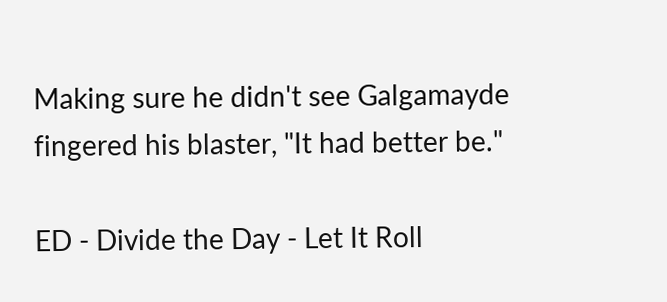Making sure he didn't see Galgamayde fingered his blaster, "It had better be."

ED - Divide the Day - Let It Roll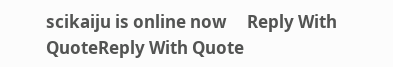scikaiju is online now     Reply With QuoteReply With Quote